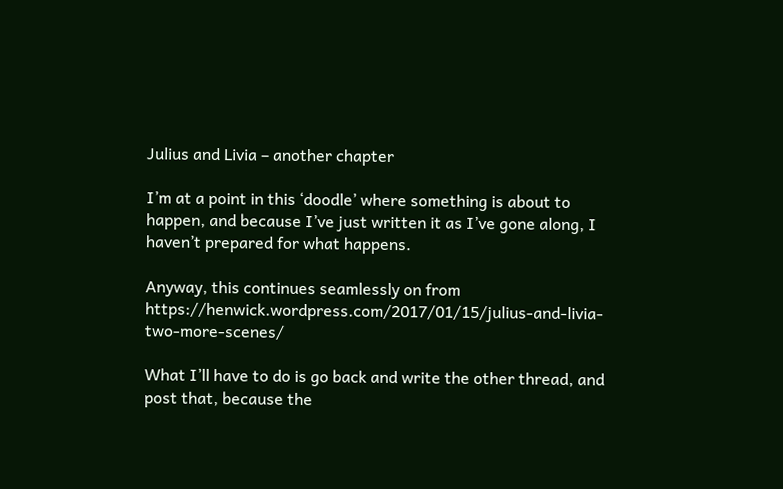Julius and Livia – another chapter

I’m at a point in this ‘doodle’ where something is about to happen, and because I’ve just written it as I’ve gone along, I haven’t prepared for what happens.

Anyway, this continues seamlessly on from https://henwick.wordpress.com/2017/01/15/julius-and-livia-two-more-scenes/

What I’ll have to do is go back and write the other thread, and post that, because the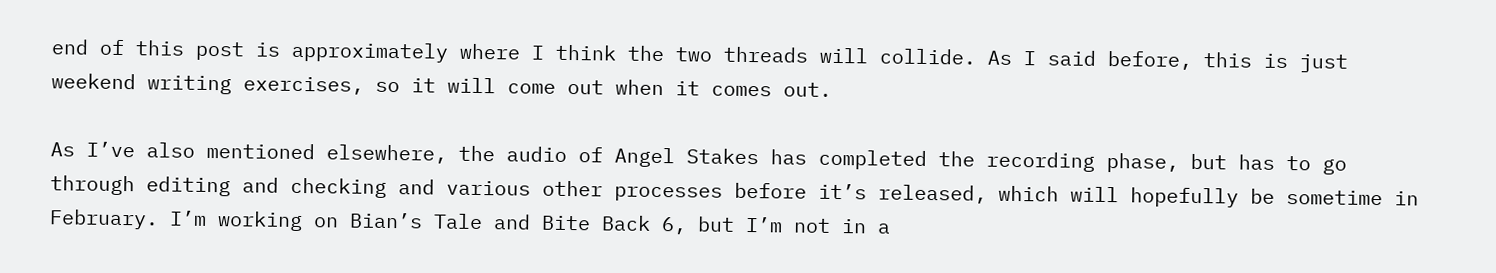end of this post is approximately where I think the two threads will collide. As I said before, this is just weekend writing exercises, so it will come out when it comes out.

As I’ve also mentioned elsewhere, the audio of Angel Stakes has completed the recording phase, but has to go through editing and checking and various other processes before it’s released, which will hopefully be sometime in February. I’m working on Bian’s Tale and Bite Back 6, but I’m not in a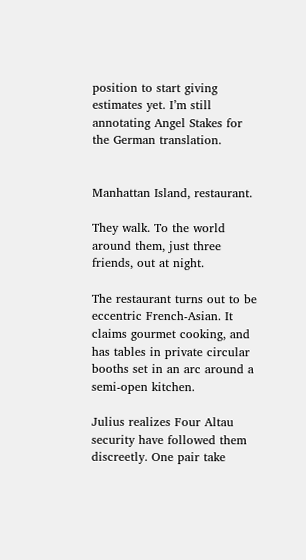position to start giving estimates yet. I’m still annotating Angel Stakes for the German translation.


Manhattan Island, restaurant.

They walk. To the world around them, just three friends, out at night.

The restaurant turns out to be eccentric French-Asian. It claims gourmet cooking, and has tables in private circular booths set in an arc around a semi-open kitchen.

Julius realizes Four Altau security have followed them discreetly. One pair take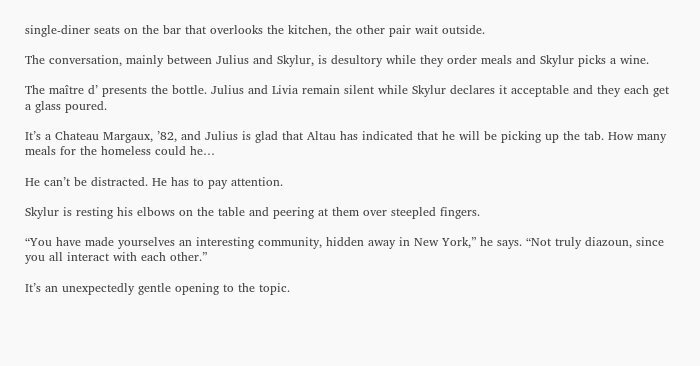single-diner seats on the bar that overlooks the kitchen, the other pair wait outside.

The conversation, mainly between Julius and Skylur, is desultory while they order meals and Skylur picks a wine.

The maître d’ presents the bottle. Julius and Livia remain silent while Skylur declares it acceptable and they each get a glass poured.

It’s a Chateau Margaux, ’82, and Julius is glad that Altau has indicated that he will be picking up the tab. How many meals for the homeless could he…

He can’t be distracted. He has to pay attention.

Skylur is resting his elbows on the table and peering at them over steepled fingers.

“You have made yourselves an interesting community, hidden away in New York,” he says. “Not truly diazoun, since you all interact with each other.”

It’s an unexpectedly gentle opening to the topic.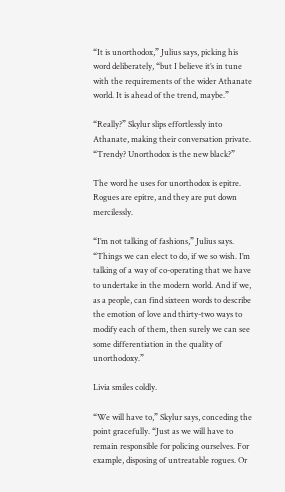“It is unorthodox,” Julius says, picking his word deliberately, “but I believe it’s in tune with the requirements of the wider Athanate world. It is ahead of the trend, maybe.”

“Really?” Skylur slips effortlessly into Athanate, making their conversation private. “Trendy? Unorthodox is the new black?”

The word he uses for unorthodox is epitre. Rogues are epitre, and they are put down mercilessly.

“I’m not talking of fashions,” Julius says. “Things we can elect to do, if we so wish. I’m talking of a way of co-operating that we have to undertake in the modern world. And if we, as a people, can find sixteen words to describe the emotion of love and thirty-two ways to modify each of them, then surely we can see some differentiation in the quality of unorthodoxy.”

Livia smiles coldly.

“We will have to,” Skylur says, conceding the point gracefully. “Just as we will have to remain responsible for policing ourselves. For example, disposing of untreatable rogues. Or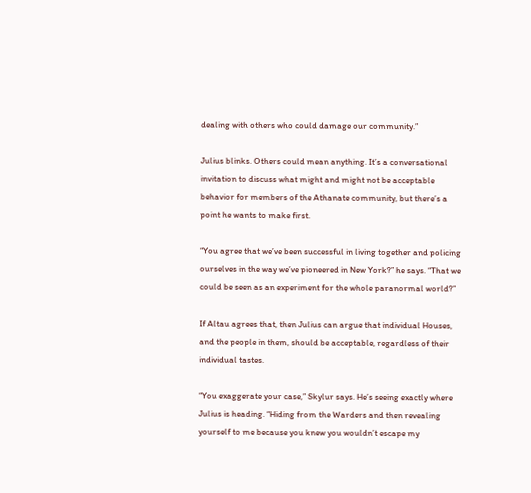dealing with others who could damage our community.”

Julius blinks. Others could mean anything. It’s a conversational invitation to discuss what might and might not be acceptable behavior for members of the Athanate community, but there’s a point he wants to make first.

“You agree that we’ve been successful in living together and policing ourselves in the way we’ve pioneered in New York?” he says. “That we could be seen as an experiment for the whole paranormal world?”

If Altau agrees that, then Julius can argue that individual Houses, and the people in them, should be acceptable, regardless of their individual tastes.

“You exaggerate your case,” Skylur says. He’s seeing exactly where Julius is heading. “Hiding from the Warders and then revealing yourself to me because you knew you wouldn’t escape my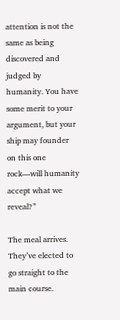attention is not the same as being discovered and judged by humanity. You have some merit to your argument, but your ship may founder on this one rock—will humanity accept what we reveal?”

The meal arrives. They’ve elected to go straight to the main course.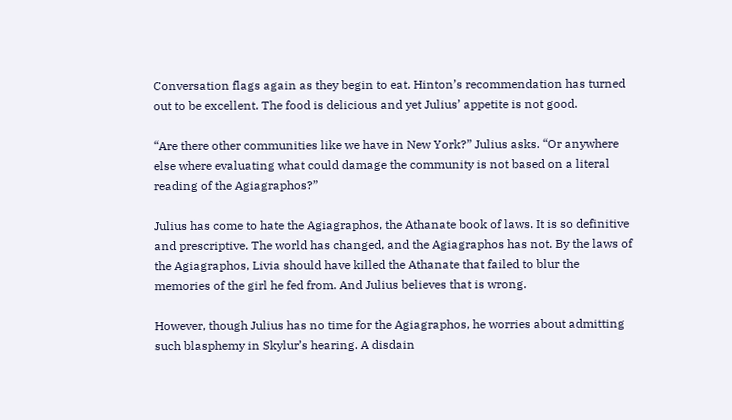Conversation flags again as they begin to eat. Hinton’s recommendation has turned out to be excellent. The food is delicious and yet Julius’ appetite is not good.

“Are there other communities like we have in New York?” Julius asks. “Or anywhere else where evaluating what could damage the community is not based on a literal reading of the Agiagraphos?”

Julius has come to hate the Agiagraphos, the Athanate book of laws. It is so definitive and prescriptive. The world has changed, and the Agiagraphos has not. By the laws of the Agiagraphos, Livia should have killed the Athanate that failed to blur the memories of the girl he fed from. And Julius believes that is wrong.

However, though Julius has no time for the Agiagraphos, he worries about admitting such blasphemy in Skylur’s hearing. A disdain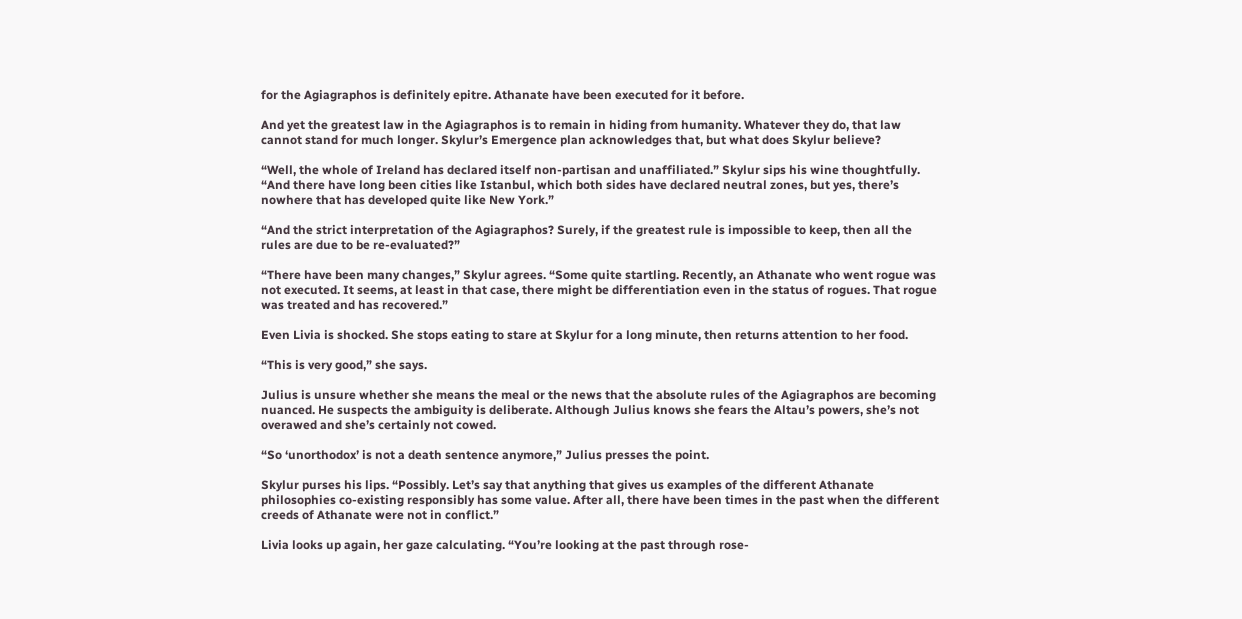for the Agiagraphos is definitely epitre. Athanate have been executed for it before.

And yet the greatest law in the Agiagraphos is to remain in hiding from humanity. Whatever they do, that law cannot stand for much longer. Skylur’s Emergence plan acknowledges that, but what does Skylur believe?

“Well, the whole of Ireland has declared itself non-partisan and unaffiliated.” Skylur sips his wine thoughtfully. “And there have long been cities like Istanbul, which both sides have declared neutral zones, but yes, there’s nowhere that has developed quite like New York.”

“And the strict interpretation of the Agiagraphos? Surely, if the greatest rule is impossible to keep, then all the rules are due to be re-evaluated?”

“There have been many changes,” Skylur agrees. “Some quite startling. Recently, an Athanate who went rogue was not executed. It seems, at least in that case, there might be differentiation even in the status of rogues. That rogue was treated and has recovered.”

Even Livia is shocked. She stops eating to stare at Skylur for a long minute, then returns attention to her food.

“This is very good,” she says.

Julius is unsure whether she means the meal or the news that the absolute rules of the Agiagraphos are becoming nuanced. He suspects the ambiguity is deliberate. Although Julius knows she fears the Altau’s powers, she’s not overawed and she’s certainly not cowed.

“So ‘unorthodox’ is not a death sentence anymore,” Julius presses the point.

Skylur purses his lips. “Possibly. Let’s say that anything that gives us examples of the different Athanate philosophies co-existing responsibly has some value. After all, there have been times in the past when the different creeds of Athanate were not in conflict.”

Livia looks up again, her gaze calculating. “You’re looking at the past through rose-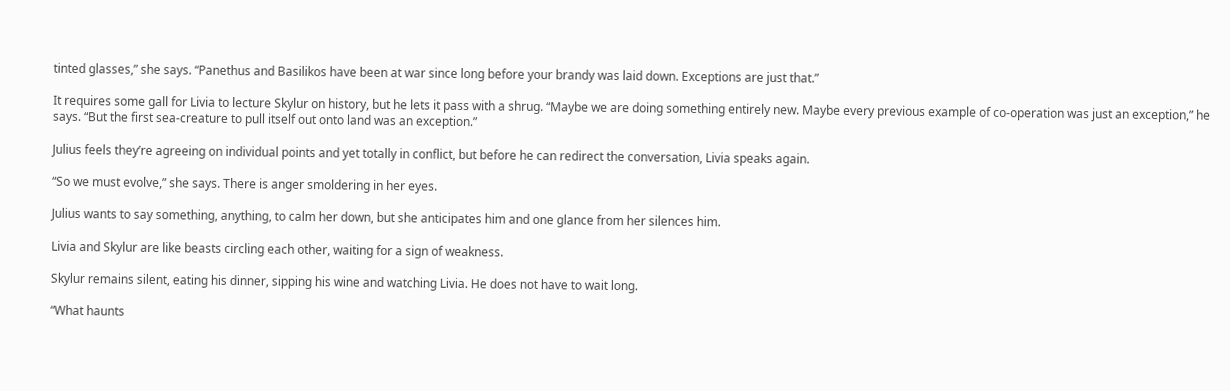tinted glasses,” she says. “Panethus and Basilikos have been at war since long before your brandy was laid down. Exceptions are just that.”

It requires some gall for Livia to lecture Skylur on history, but he lets it pass with a shrug. “Maybe we are doing something entirely new. Maybe every previous example of co-operation was just an exception,” he says. “But the first sea-creature to pull itself out onto land was an exception.”

Julius feels they’re agreeing on individual points and yet totally in conflict, but before he can redirect the conversation, Livia speaks again.

“So we must evolve,” she says. There is anger smoldering in her eyes.

Julius wants to say something, anything, to calm her down, but she anticipates him and one glance from her silences him.

Livia and Skylur are like beasts circling each other, waiting for a sign of weakness.

Skylur remains silent, eating his dinner, sipping his wine and watching Livia. He does not have to wait long.

“What haunts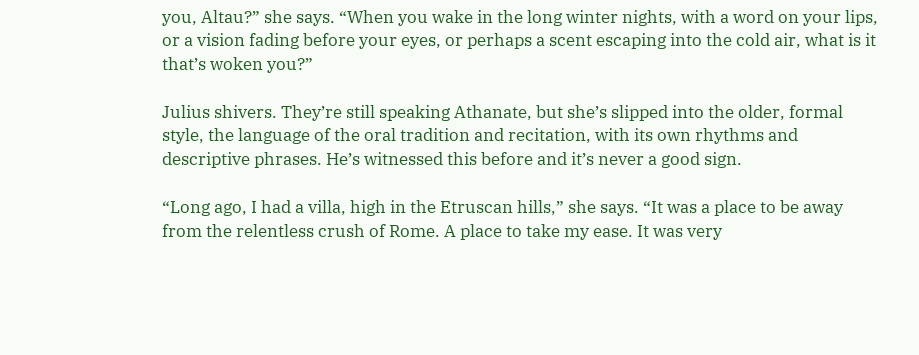you, Altau?” she says. “When you wake in the long winter nights, with a word on your lips, or a vision fading before your eyes, or perhaps a scent escaping into the cold air, what is it that’s woken you?”

Julius shivers. They’re still speaking Athanate, but she’s slipped into the older, formal style, the language of the oral tradition and recitation, with its own rhythms and descriptive phrases. He’s witnessed this before and it’s never a good sign.

“Long ago, I had a villa, high in the Etruscan hills,” she says. “It was a place to be away from the relentless crush of Rome. A place to take my ease. It was very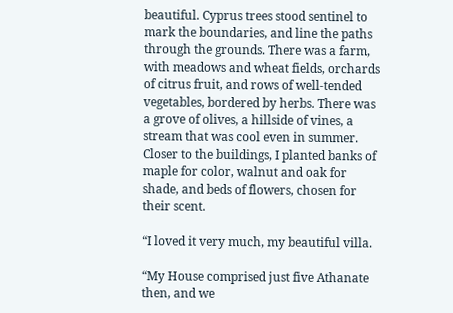beautiful. Cyprus trees stood sentinel to mark the boundaries, and line the paths through the grounds. There was a farm, with meadows and wheat fields, orchards of citrus fruit, and rows of well-tended vegetables, bordered by herbs. There was a grove of olives, a hillside of vines, a stream that was cool even in summer. Closer to the buildings, I planted banks of maple for color, walnut and oak for shade, and beds of flowers, chosen for their scent.

“I loved it very much, my beautiful villa.

“My House comprised just five Athanate then, and we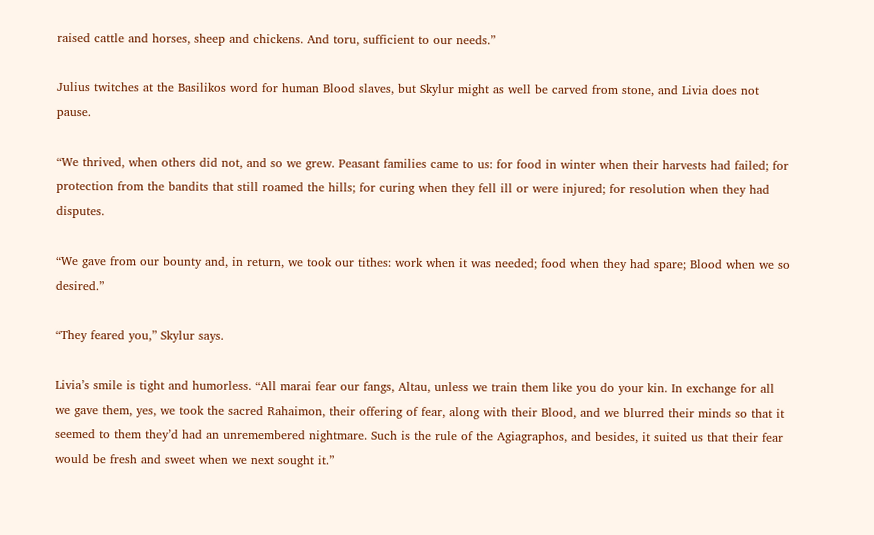raised cattle and horses, sheep and chickens. And toru, sufficient to our needs.”

Julius twitches at the Basilikos word for human Blood slaves, but Skylur might as well be carved from stone, and Livia does not pause.

“We thrived, when others did not, and so we grew. Peasant families came to us: for food in winter when their harvests had failed; for protection from the bandits that still roamed the hills; for curing when they fell ill or were injured; for resolution when they had disputes.

“We gave from our bounty and, in return, we took our tithes: work when it was needed; food when they had spare; Blood when we so desired.”

“They feared you,” Skylur says.

Livia’s smile is tight and humorless. “All marai fear our fangs, Altau, unless we train them like you do your kin. In exchange for all we gave them, yes, we took the sacred Rahaimon, their offering of fear, along with their Blood, and we blurred their minds so that it seemed to them they’d had an unremembered nightmare. Such is the rule of the Agiagraphos, and besides, it suited us that their fear would be fresh and sweet when we next sought it.”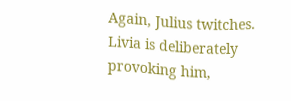Again, Julius twitches. Livia is deliberately provoking him,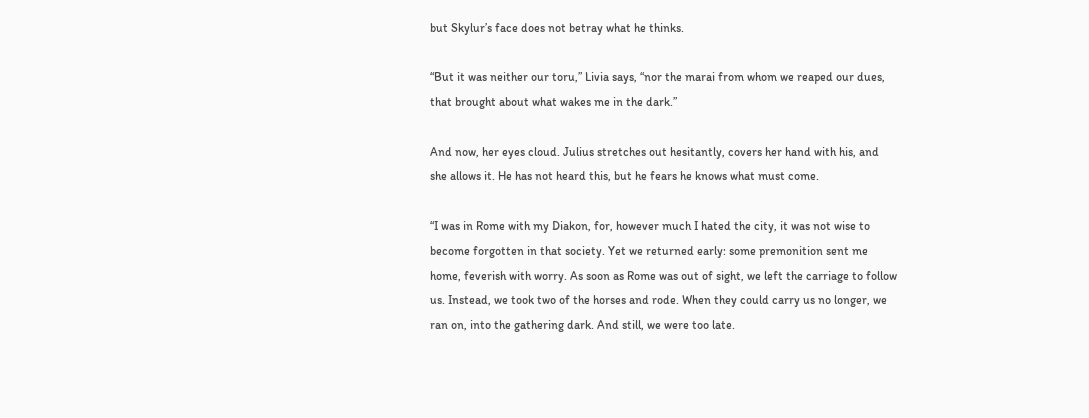but Skylur’s face does not betray what he thinks.

“But it was neither our toru,” Livia says, “nor the marai from whom we reaped our dues, that brought about what wakes me in the dark.”

And now, her eyes cloud. Julius stretches out hesitantly, covers her hand with his, and she allows it. He has not heard this, but he fears he knows what must come.

“I was in Rome with my Diakon, for, however much I hated the city, it was not wise to become forgotten in that society. Yet we returned early: some premonition sent me home, feverish with worry. As soon as Rome was out of sight, we left the carriage to follow us. Instead, we took two of the horses and rode. When they could carry us no longer, we ran on, into the gathering dark. And still, we were too late.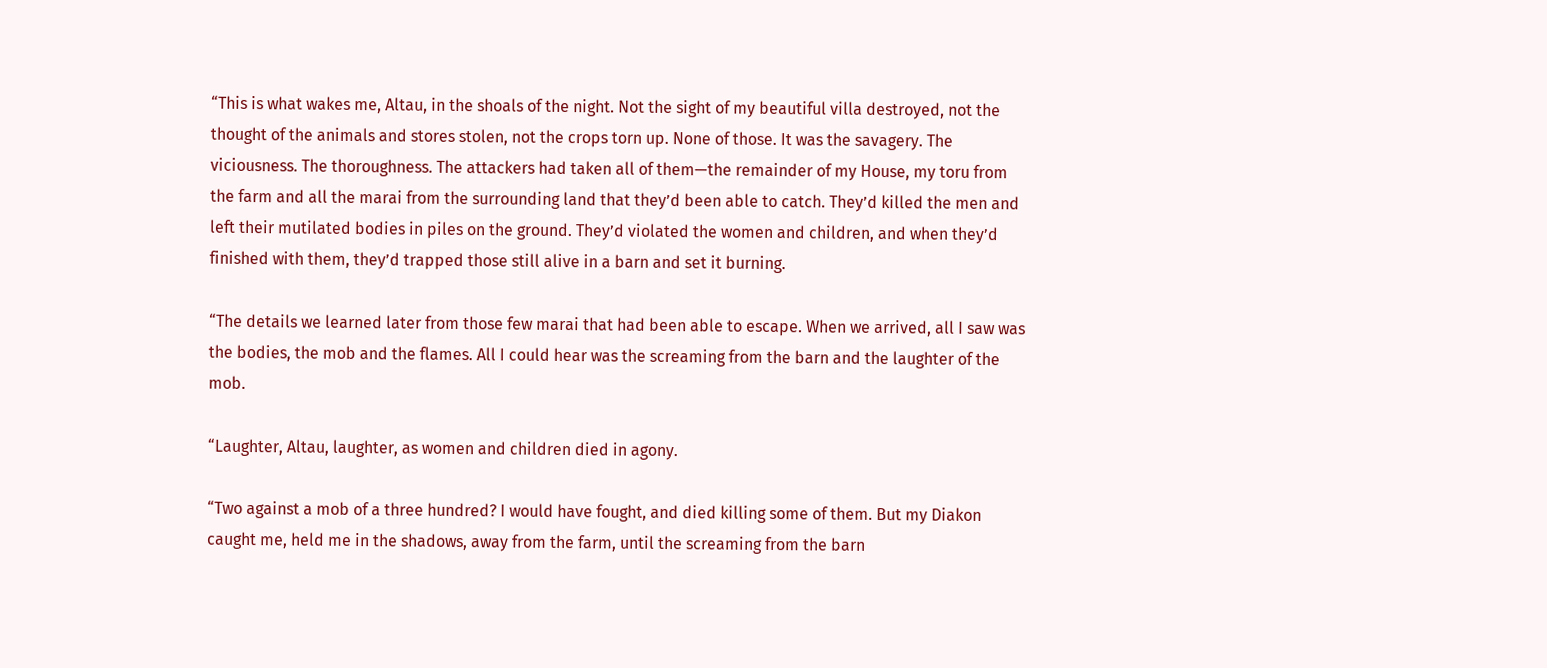“This is what wakes me, Altau, in the shoals of the night. Not the sight of my beautiful villa destroyed, not the thought of the animals and stores stolen, not the crops torn up. None of those. It was the savagery. The viciousness. The thoroughness. The attackers had taken all of them—the remainder of my House, my toru from the farm and all the marai from the surrounding land that they’d been able to catch. They’d killed the men and left their mutilated bodies in piles on the ground. They’d violated the women and children, and when they’d finished with them, they’d trapped those still alive in a barn and set it burning.

“The details we learned later from those few marai that had been able to escape. When we arrived, all I saw was the bodies, the mob and the flames. All I could hear was the screaming from the barn and the laughter of the mob.

“Laughter, Altau, laughter, as women and children died in agony.

“Two against a mob of a three hundred? I would have fought, and died killing some of them. But my Diakon caught me, held me in the shadows, away from the farm, until the screaming from the barn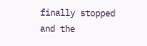finally stopped and the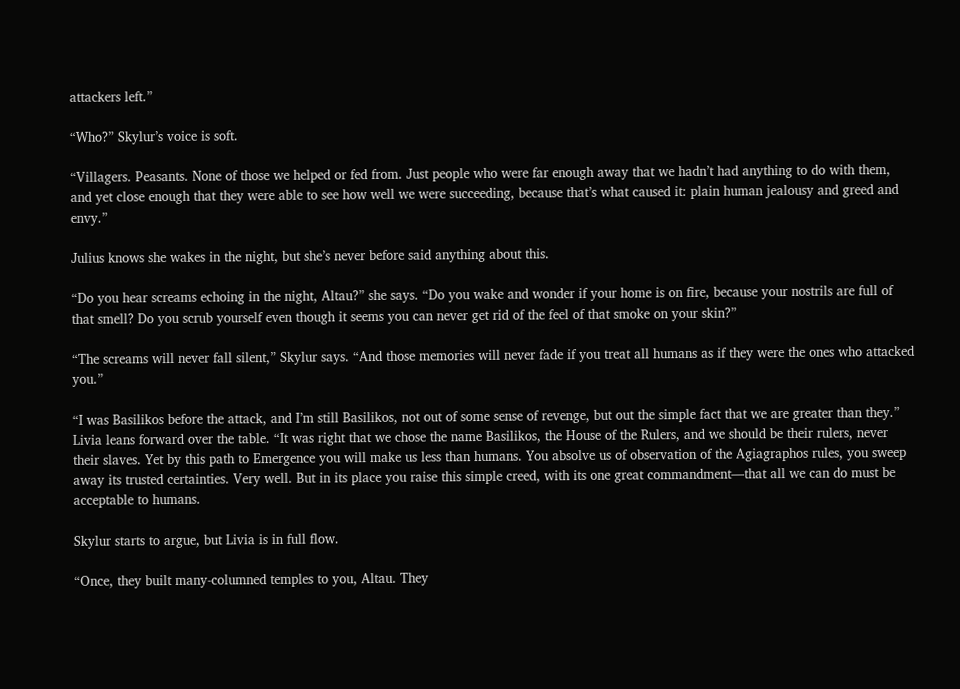attackers left.”

“Who?” Skylur’s voice is soft.

“Villagers. Peasants. None of those we helped or fed from. Just people who were far enough away that we hadn’t had anything to do with them, and yet close enough that they were able to see how well we were succeeding, because that’s what caused it: plain human jealousy and greed and envy.”

Julius knows she wakes in the night, but she’s never before said anything about this.

“Do you hear screams echoing in the night, Altau?” she says. “Do you wake and wonder if your home is on fire, because your nostrils are full of that smell? Do you scrub yourself even though it seems you can never get rid of the feel of that smoke on your skin?”

“The screams will never fall silent,” Skylur says. “And those memories will never fade if you treat all humans as if they were the ones who attacked you.”

“I was Basilikos before the attack, and I’m still Basilikos, not out of some sense of revenge, but out the simple fact that we are greater than they.” Livia leans forward over the table. “It was right that we chose the name Basilikos, the House of the Rulers, and we should be their rulers, never their slaves. Yet by this path to Emergence you will make us less than humans. You absolve us of observation of the Agiagraphos rules, you sweep away its trusted certainties. Very well. But in its place you raise this simple creed, with its one great commandment—that all we can do must be acceptable to humans.

Skylur starts to argue, but Livia is in full flow.

“Once, they built many-columned temples to you, Altau. They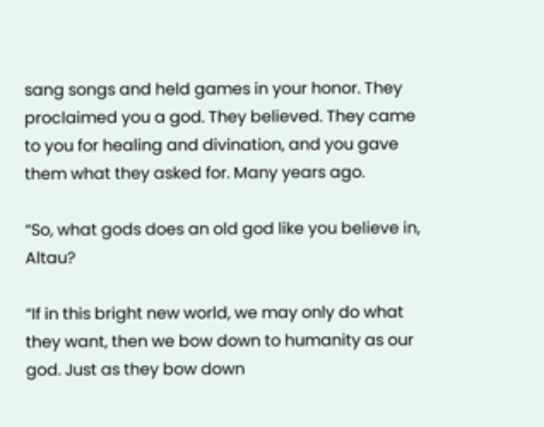sang songs and held games in your honor. They proclaimed you a god. They believed. They came to you for healing and divination, and you gave them what they asked for. Many years ago.

“So, what gods does an old god like you believe in, Altau?

“If in this bright new world, we may only do what they want, then we bow down to humanity as our god. Just as they bow down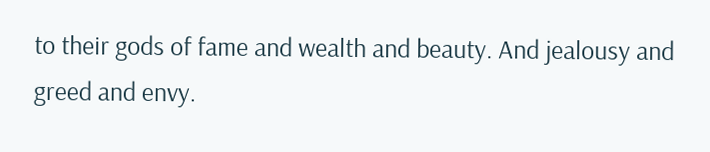to their gods of fame and wealth and beauty. And jealousy and greed and envy.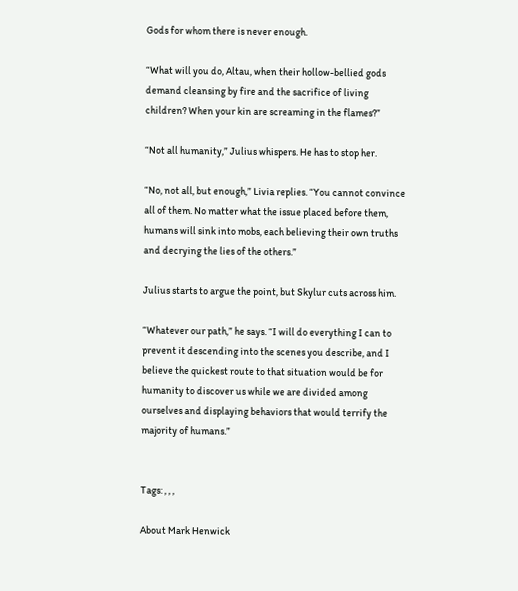Gods for whom there is never enough.

“What will you do, Altau, when their hollow-bellied gods demand cleansing by fire and the sacrifice of living children? When your kin are screaming in the flames?”

“Not all humanity,” Julius whispers. He has to stop her.

“No, not all, but enough,” Livia replies. “You cannot convince all of them. No matter what the issue placed before them, humans will sink into mobs, each believing their own truths and decrying the lies of the others.”

Julius starts to argue the point, but Skylur cuts across him.

“Whatever our path,” he says. “I will do everything I can to prevent it descending into the scenes you describe, and I believe the quickest route to that situation would be for humanity to discover us while we are divided among ourselves and displaying behaviors that would terrify the majority of humans.”


Tags: , , ,

About Mark Henwick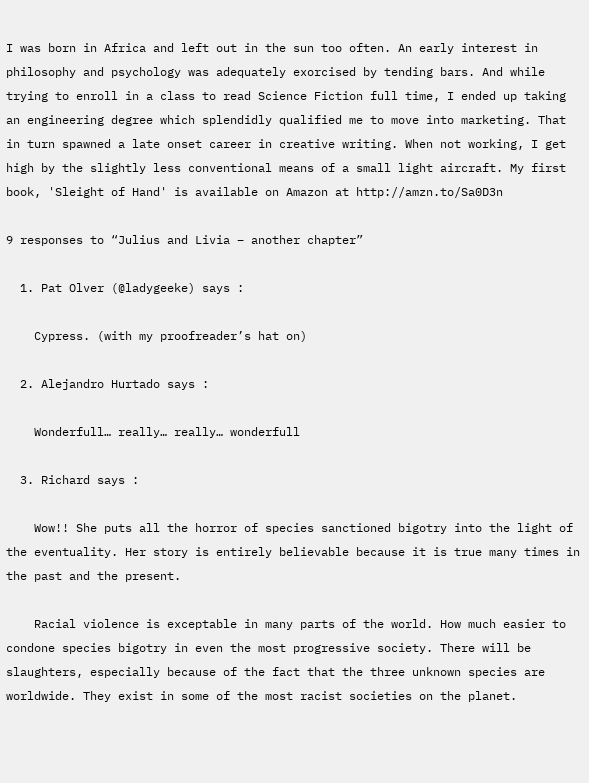I was born in Africa and left out in the sun too often. An early interest in philosophy and psychology was adequately exorcised by tending bars. And while trying to enroll in a class to read Science Fiction full time, I ended up taking an engineering degree which splendidly qualified me to move into marketing. That in turn spawned a late onset career in creative writing. When not working, I get high by the slightly less conventional means of a small light aircraft. My first book, 'Sleight of Hand' is available on Amazon at http://amzn.to/Sa0D3n

9 responses to “Julius and Livia – another chapter”

  1. Pat Olver (@ladygeeke) says :

    Cypress. (with my proofreader’s hat on)

  2. Alejandro Hurtado says :

    Wonderfull… really… really… wonderfull

  3. Richard says :

    Wow!! She puts all the horror of species sanctioned bigotry into the light of the eventuality. Her story is entirely believable because it is true many times in the past and the present.

    Racial violence is exceptable in many parts of the world. How much easier to condone species bigotry in even the most progressive society. There will be slaughters, especially because of the fact that the three unknown species are worldwide. They exist in some of the most racist societies on the planet.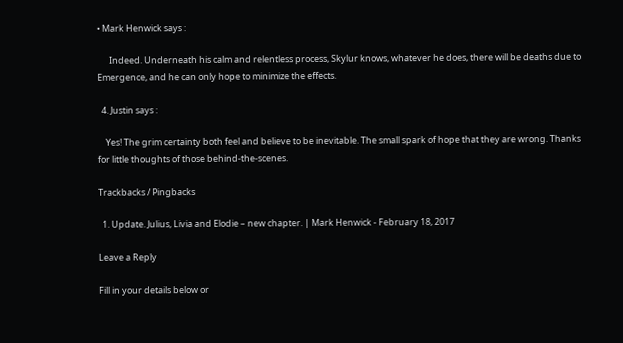• Mark Henwick says :

      Indeed. Underneath his calm and relentless process, Skylur knows, whatever he does, there will be deaths due to Emergence, and he can only hope to minimize the effects.

  4. Justin says :

    Yes! The grim certainty both feel and believe to be inevitable. The small spark of hope that they are wrong. Thanks for little thoughts of those behind-the-scenes.

Trackbacks / Pingbacks

  1. Update. Julius, Livia and Elodie – new chapter. | Mark Henwick - February 18, 2017

Leave a Reply

Fill in your details below or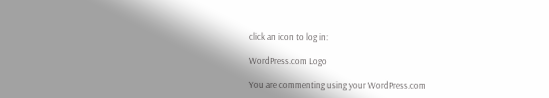click an icon to log in:

WordPress.com Logo

You are commenting using your WordPress.com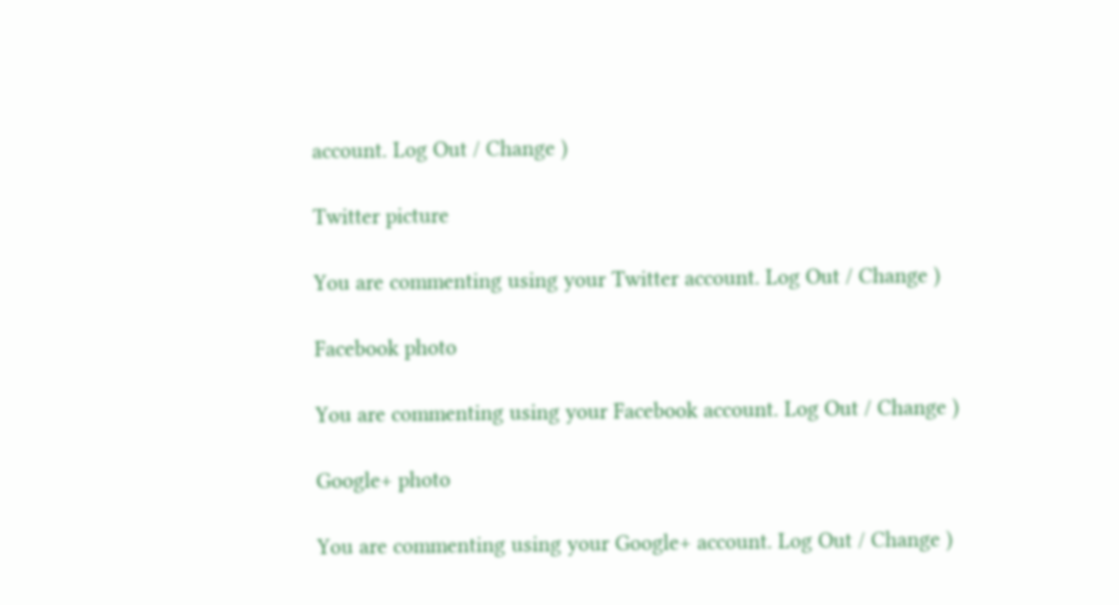account. Log Out / Change )

Twitter picture

You are commenting using your Twitter account. Log Out / Change )

Facebook photo

You are commenting using your Facebook account. Log Out / Change )

Google+ photo

You are commenting using your Google+ account. Log Out / Change )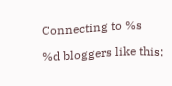Connecting to %s

%d bloggers like this: